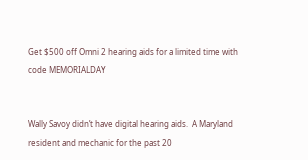Get $500 off Omni 2 hearing aids for a limited time with code MEMORIALDAY


Wally Savoy didn’t have digital hearing aids.  A Maryland resident and mechanic for the past 20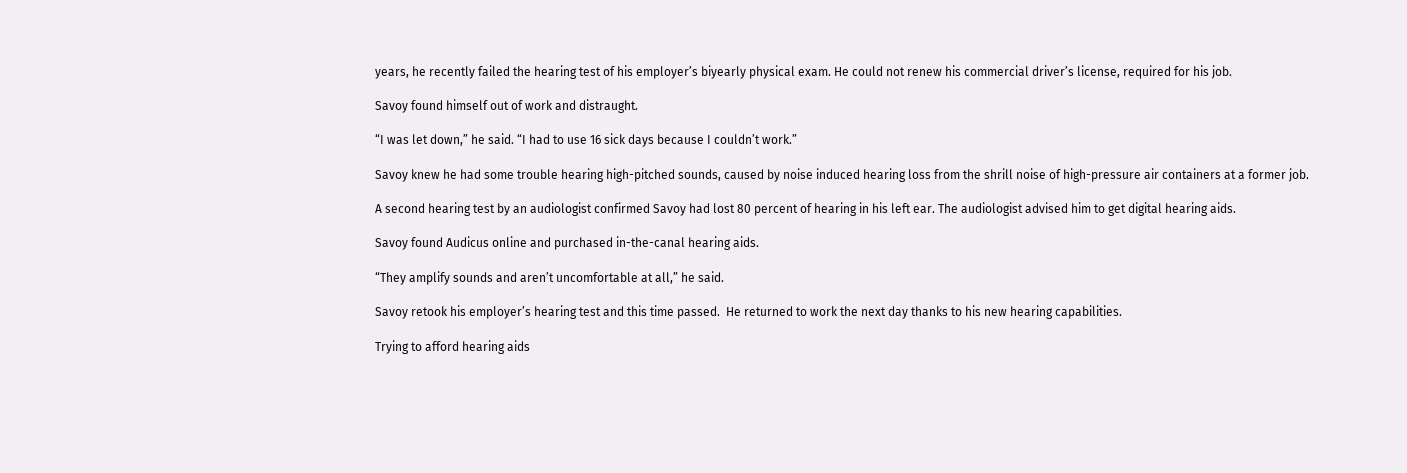years, he recently failed the hearing test of his employer’s biyearly physical exam. He could not renew his commercial driver’s license, required for his job.

Savoy found himself out of work and distraught.

“I was let down,” he said. “I had to use 16 sick days because I couldn’t work.”

Savoy knew he had some trouble hearing high-pitched sounds, caused by noise induced hearing loss from the shrill noise of high-pressure air containers at a former job.

A second hearing test by an audiologist confirmed Savoy had lost 80 percent of hearing in his left ear. The audiologist advised him to get digital hearing aids.

Savoy found Audicus online and purchased in-the-canal hearing aids.

“They amplify sounds and aren’t uncomfortable at all,” he said.

Savoy retook his employer’s hearing test and this time passed.  He returned to work the next day thanks to his new hearing capabilities.

Trying to afford hearing aids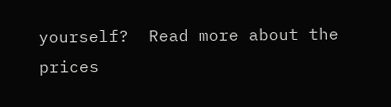yourself?  Read more about the prices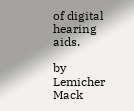of digital hearing aids.

by Lemicher Mack